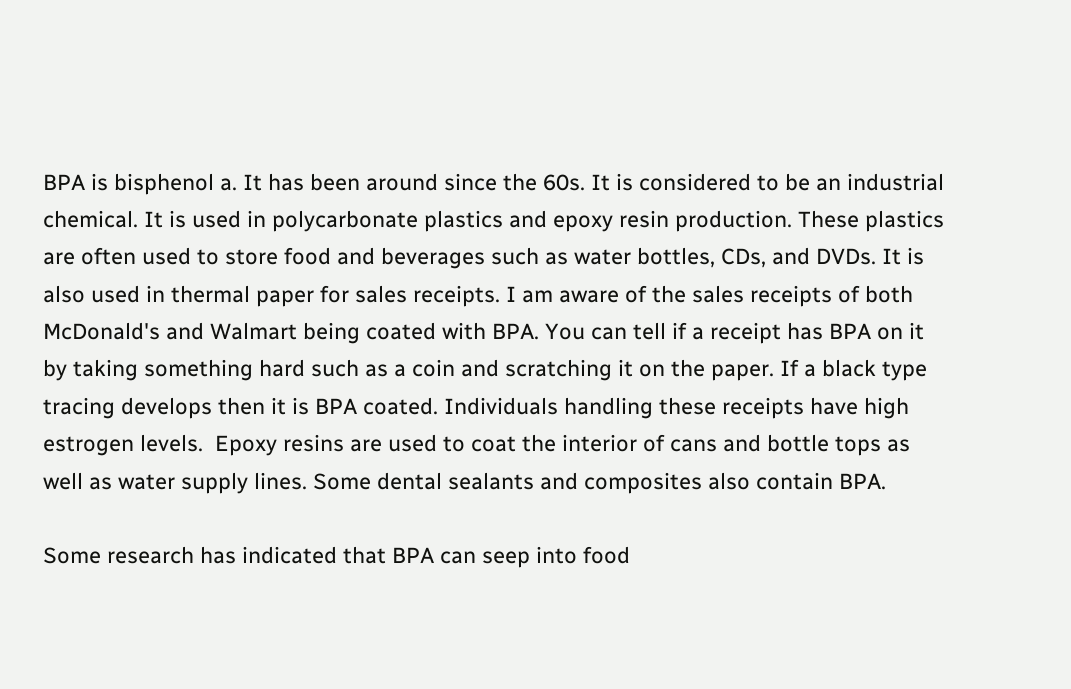BPA is bisphenol a. It has been around since the 60s. It is considered to be an industrial chemical. It is used in polycarbonate plastics and epoxy resin production. These plastics are often used to store food and beverages such as water bottles, CDs, and DVDs. It is also used in thermal paper for sales receipts. I am aware of the sales receipts of both McDonald's and Walmart being coated with BPA. You can tell if a receipt has BPA on it by taking something hard such as a coin and scratching it on the paper. If a black type tracing develops then it is BPA coated. Individuals handling these receipts have high estrogen levels.  Epoxy resins are used to coat the interior of cans and bottle tops as well as water supply lines. Some dental sealants and composites also contain BPA.

Some research has indicated that BPA can seep into food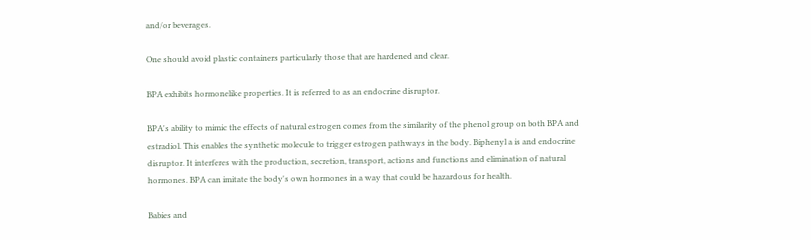and/or beverages.

One should avoid plastic containers particularly those that are hardened and clear.

BPA exhibits hormonelike properties. It is referred to as an endocrine disruptor.

BPA's ability to mimic the effects of natural estrogen comes from the similarity of the phenol group on both BPA and estradiol. This enables the synthetic molecule to trigger estrogen pathways in the body. Biphenyl a is and endocrine disruptor. It interferes with the production, secretion, transport, actions and functions and elimination of natural hormones. BPA can imitate the body's own hormones in a way that could be hazardous for health.

Babies and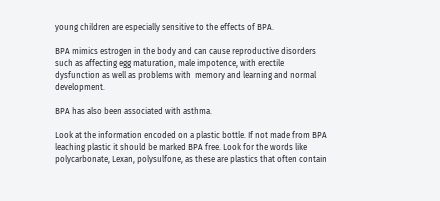young children are especially sensitive to the effects of BPA.

BPA mimics estrogen in the body and can cause reproductive disorders such as affecting egg maturation, male impotence, with erectile dysfunction as well as problems with  memory and learning and normal development.

BPA has also been associated with asthma.

Look at the information encoded on a plastic bottle. If not made from BPA leaching plastic it should be marked BPA free. Look for the words like polycarbonate, Lexan, polysulfone, as these are plastics that often contain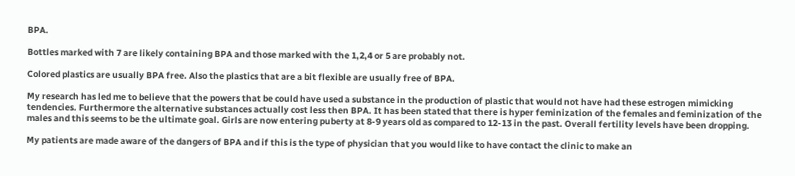BPA.

Bottles marked with 7 are likely containing BPA and those marked with the 1,2,4 or 5 are probably not.

Colored plastics are usually BPA free. Also the plastics that are a bit flexible are usually free of BPA.

My research has led me to believe that the powers that be could have used a substance in the production of plastic that would not have had these estrogen mimicking tendencies. Furthermore the alternative substances actually cost less then BPA. It has been stated that there is hyper feminization of the females and feminization of the males and this seems to be the ultimate goal. Girls are now entering puberty at 8-9 years old as compared to 12-13 in the past. Overall fertility levels have been dropping.

My patients are made aware of the dangers of BPA and if this is the type of physician that you would like to have contact the clinic to make an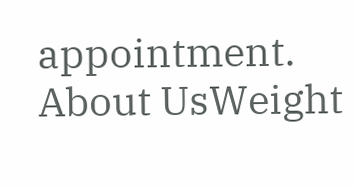appointment.
About UsWeight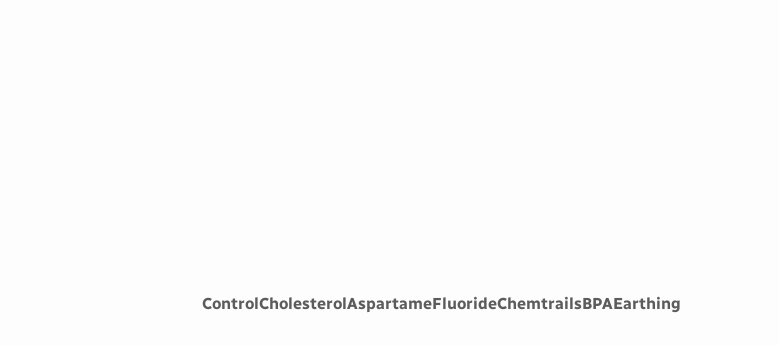ControlCholesterolAspartameFluorideChemtrailsBPAEarthing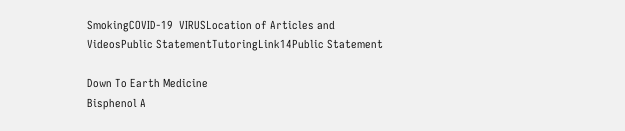SmokingCOVID-19  VIRUSLocation of Articles and VideosPublic StatementTutoringLink14Public Statement

Down To Earth Medicine
Bisphenol A